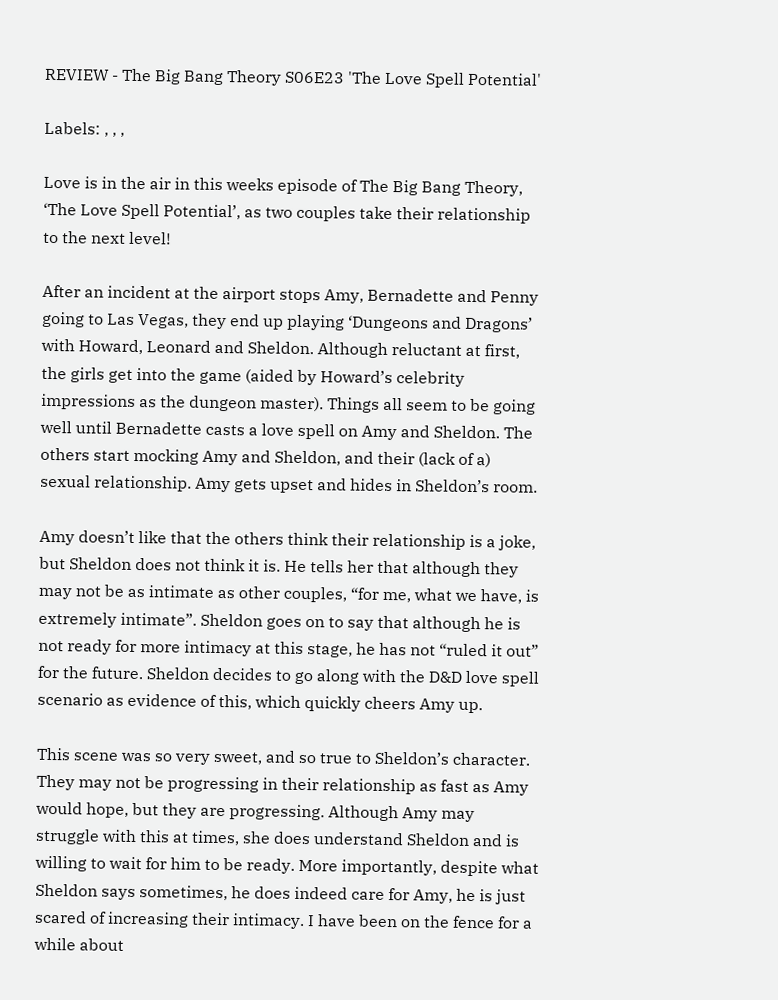REVIEW - The Big Bang Theory S06E23 'The Love Spell Potential'

Labels: , , ,

Love is in the air in this weeks episode of The Big Bang Theory, ‘The Love Spell Potential’, as two couples take their relationship to the next level!

After an incident at the airport stops Amy, Bernadette and Penny going to Las Vegas, they end up playing ‘Dungeons and Dragons’ with Howard, Leonard and Sheldon. Although reluctant at first, the girls get into the game (aided by Howard’s celebrity impressions as the dungeon master). Things all seem to be going well until Bernadette casts a love spell on Amy and Sheldon. The others start mocking Amy and Sheldon, and their (lack of a) sexual relationship. Amy gets upset and hides in Sheldon’s room.

Amy doesn’t like that the others think their relationship is a joke, but Sheldon does not think it is. He tells her that although they may not be as intimate as other couples, “for me, what we have, is extremely intimate”. Sheldon goes on to say that although he is not ready for more intimacy at this stage, he has not “ruled it out” for the future. Sheldon decides to go along with the D&D love spell scenario as evidence of this, which quickly cheers Amy up.

This scene was so very sweet, and so true to Sheldon’s character. They may not be progressing in their relationship as fast as Amy would hope, but they are progressing. Although Amy may struggle with this at times, she does understand Sheldon and is willing to wait for him to be ready. More importantly, despite what Sheldon says sometimes, he does indeed care for Amy, he is just scared of increasing their intimacy. I have been on the fence for a while about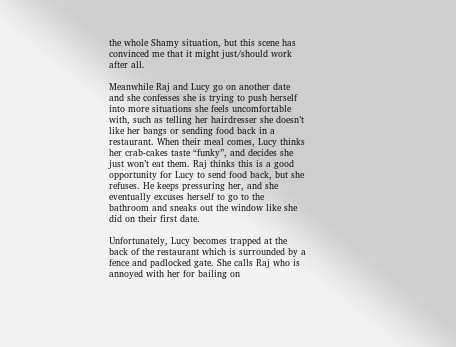the whole Shamy situation, but this scene has convinced me that it might just/should work after all.

Meanwhile Raj and Lucy go on another date and she confesses she is trying to push herself into more situations she feels uncomfortable with, such as telling her hairdresser she doesn’t like her bangs or sending food back in a restaurant. When their meal comes, Lucy thinks her crab-cakes taste “funky”, and decides she just won’t eat them. Raj thinks this is a good opportunity for Lucy to send food back, but she refuses. He keeps pressuring her, and she eventually excuses herself to go to the bathroom and sneaks out the window like she did on their first date.

Unfortunately, Lucy becomes trapped at the back of the restaurant which is surrounded by a fence and padlocked gate. She calls Raj who is annoyed with her for bailing on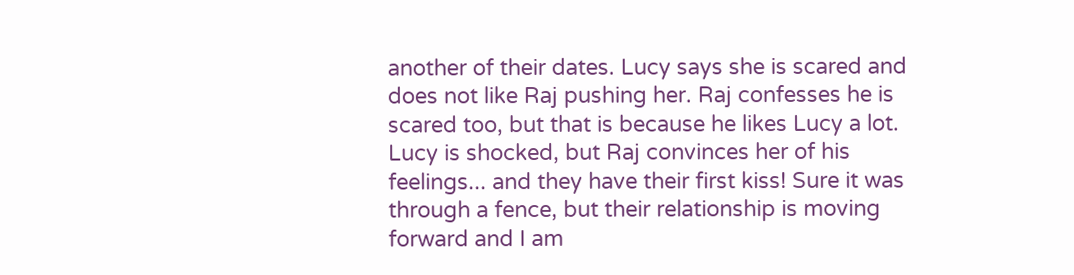another of their dates. Lucy says she is scared and does not like Raj pushing her. Raj confesses he is scared too, but that is because he likes Lucy a lot. Lucy is shocked, but Raj convinces her of his feelings... and they have their first kiss! Sure it was through a fence, but their relationship is moving forward and I am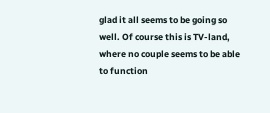glad it all seems to be going so well. Of course this is TV-land, where no couple seems to be able to function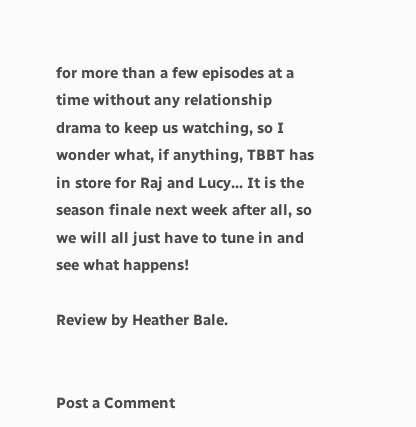for more than a few episodes at a time without any relationship drama to keep us watching, so I wonder what, if anything, TBBT has in store for Raj and Lucy... It is the season finale next week after all, so we will all just have to tune in and see what happens!

Review by Heather Bale.


Post a Comment